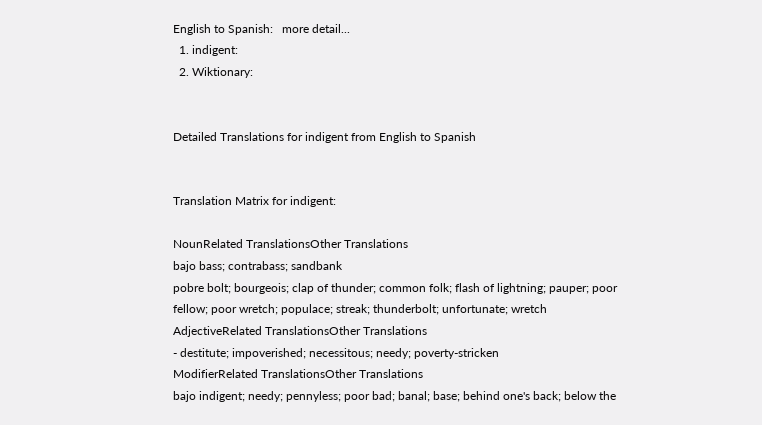English to Spanish:   more detail...
  1. indigent:
  2. Wiktionary:


Detailed Translations for indigent from English to Spanish


Translation Matrix for indigent:

NounRelated TranslationsOther Translations
bajo bass; contrabass; sandbank
pobre bolt; bourgeois; clap of thunder; common folk; flash of lightning; pauper; poor fellow; poor wretch; populace; streak; thunderbolt; unfortunate; wretch
AdjectiveRelated TranslationsOther Translations
- destitute; impoverished; necessitous; needy; poverty-stricken
ModifierRelated TranslationsOther Translations
bajo indigent; needy; pennyless; poor bad; banal; base; behind one's back; below the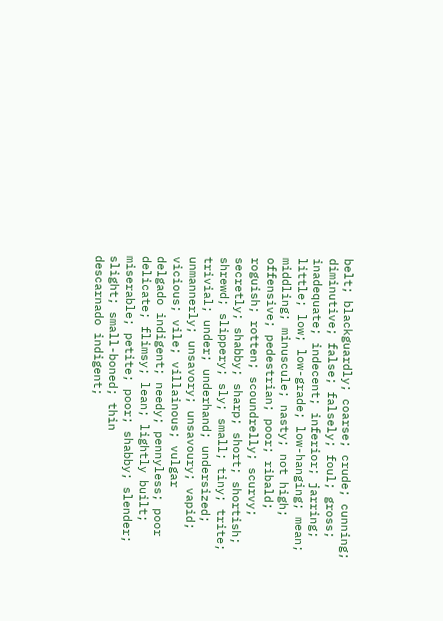belt; blackguardly; coarse; crude; cunning; diminutive; false; falsely; foul; gross; inadequate; indecent; inferior; jarring; little; low; low-grade; low-hanging; mean; middling; minuscule; nasty; not high; offensive; pedestrian; poor; ribald; roguish; rotten; scoundrelly; scurvy; secretly; shabby; sharp; short; shortish; shrewd; slippery; sly; small; tiny; trite; trivial; under; underhand; undersized; unmannerly; unsavory; unsavoury; vapid; vicious; vile; villainous; vulgar
delgado indigent; needy; pennyless; poor delicate; flimsy; lean; lightly built; miserable; petite; poor; shabby; slender; slight; small-boned; thin
descarnado indigent;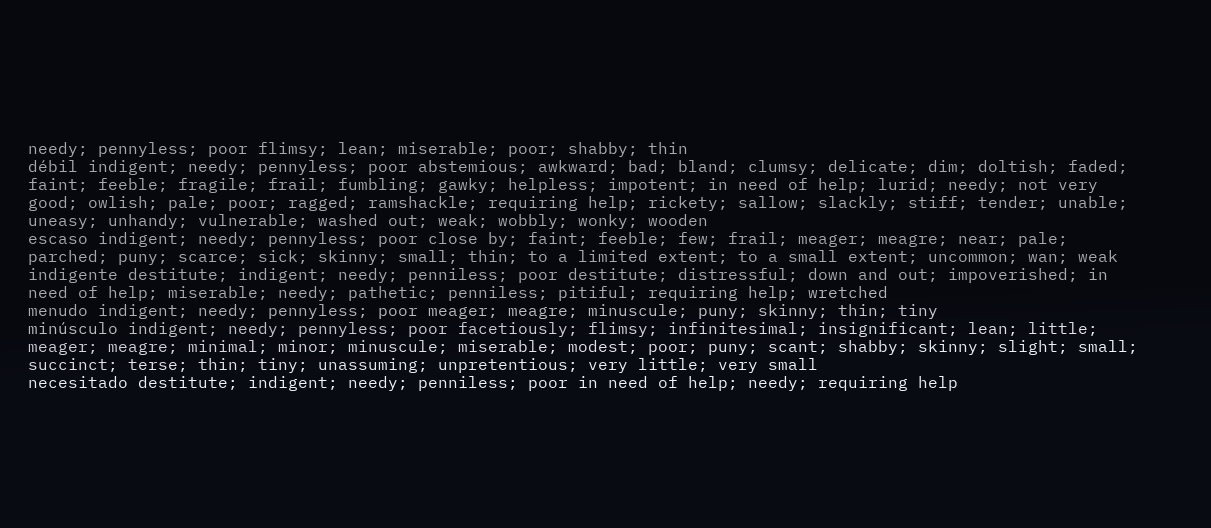needy; pennyless; poor flimsy; lean; miserable; poor; shabby; thin
débil indigent; needy; pennyless; poor abstemious; awkward; bad; bland; clumsy; delicate; dim; doltish; faded; faint; feeble; fragile; frail; fumbling; gawky; helpless; impotent; in need of help; lurid; needy; not very good; owlish; pale; poor; ragged; ramshackle; requiring help; rickety; sallow; slackly; stiff; tender; unable; uneasy; unhandy; vulnerable; washed out; weak; wobbly; wonky; wooden
escaso indigent; needy; pennyless; poor close by; faint; feeble; few; frail; meager; meagre; near; pale; parched; puny; scarce; sick; skinny; small; thin; to a limited extent; to a small extent; uncommon; wan; weak
indigente destitute; indigent; needy; penniless; poor destitute; distressful; down and out; impoverished; in need of help; miserable; needy; pathetic; penniless; pitiful; requiring help; wretched
menudo indigent; needy; pennyless; poor meager; meagre; minuscule; puny; skinny; thin; tiny
minúsculo indigent; needy; pennyless; poor facetiously; flimsy; infinitesimal; insignificant; lean; little; meager; meagre; minimal; minor; minuscule; miserable; modest; poor; puny; scant; shabby; skinny; slight; small; succinct; terse; thin; tiny; unassuming; unpretentious; very little; very small
necesitado destitute; indigent; needy; penniless; poor in need of help; needy; requiring help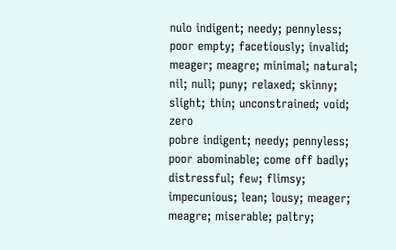nulo indigent; needy; pennyless; poor empty; facetiously; invalid; meager; meagre; minimal; natural; nil; null; puny; relaxed; skinny; slight; thin; unconstrained; void; zero
pobre indigent; needy; pennyless; poor abominable; come off badly; distressful; few; flimsy; impecunious; lean; lousy; meager; meagre; miserable; paltry;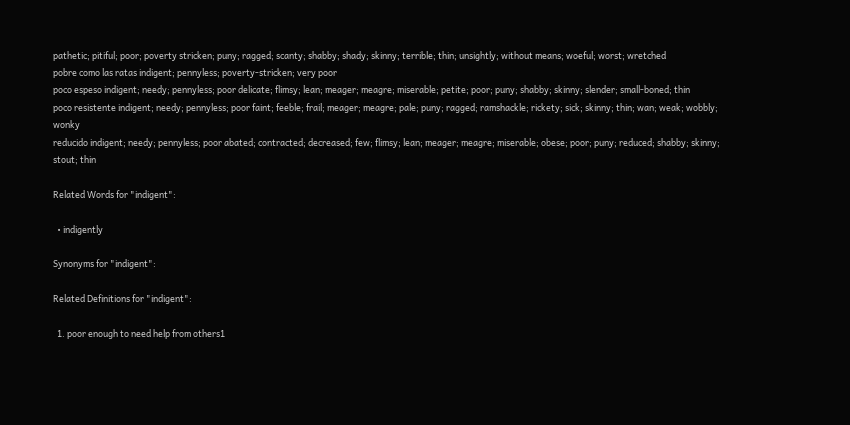pathetic; pitiful; poor; poverty stricken; puny; ragged; scanty; shabby; shady; skinny; terrible; thin; unsightly; without means; woeful; worst; wretched
pobre como las ratas indigent; pennyless; poverty-stricken; very poor
poco espeso indigent; needy; pennyless; poor delicate; flimsy; lean; meager; meagre; miserable; petite; poor; puny; shabby; skinny; slender; small-boned; thin
poco resistente indigent; needy; pennyless; poor faint; feeble; frail; meager; meagre; pale; puny; ragged; ramshackle; rickety; sick; skinny; thin; wan; weak; wobbly; wonky
reducido indigent; needy; pennyless; poor abated; contracted; decreased; few; flimsy; lean; meager; meagre; miserable; obese; poor; puny; reduced; shabby; skinny; stout; thin

Related Words for "indigent":

  • indigently

Synonyms for "indigent":

Related Definitions for "indigent":

  1. poor enough to need help from others1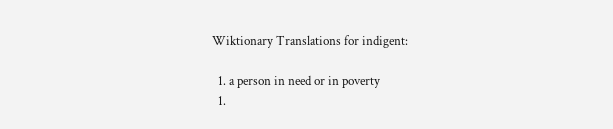Wiktionary Translations for indigent:

  1. a person in need or in poverty
  1.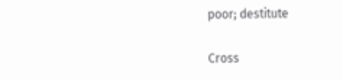poor; destitute

Cross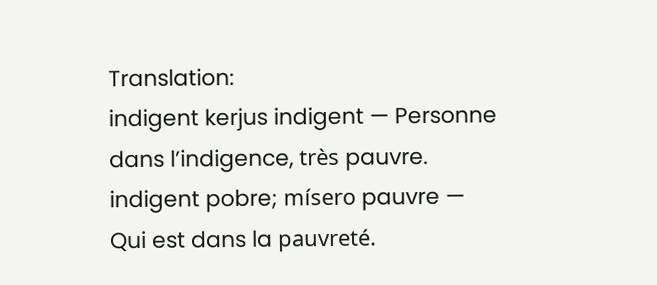Translation:
indigent kerjus indigent — Personne dans l’indigence, très pauvre.
indigent pobre; mísero pauvre — Qui est dans la pauvreté.